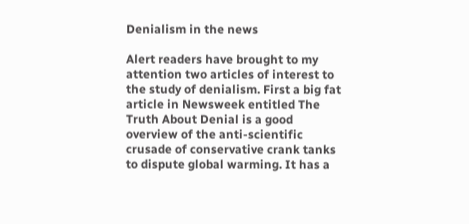Denialism in the news

Alert readers have brought to my attention two articles of interest to the study of denialism. First a big fat article in Newsweek entitled The Truth About Denial is a good overview of the anti-scientific crusade of conservative crank tanks to dispute global warming. It has a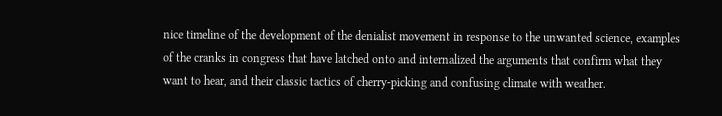nice timeline of the development of the denialist movement in response to the unwanted science, examples of the cranks in congress that have latched onto and internalized the arguments that confirm what they want to hear, and their classic tactics of cherry-picking and confusing climate with weather.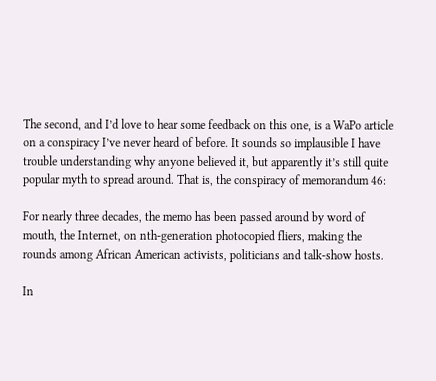The second, and I’d love to hear some feedback on this one, is a WaPo article on a conspiracy I’ve never heard of before. It sounds so implausible I have trouble understanding why anyone believed it, but apparently it’s still quite popular myth to spread around. That is, the conspiracy of memorandum 46:

For nearly three decades, the memo has been passed around by word of mouth, the Internet, on nth-generation photocopied fliers, making the rounds among African American activists, politicians and talk-show hosts.

In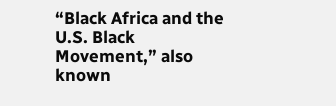“Black Africa and the U.S. Black Movement,” also known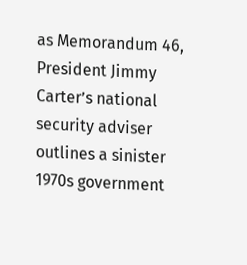as Memorandum 46, President Jimmy Carter’s national security adviser outlines a sinister 1970s government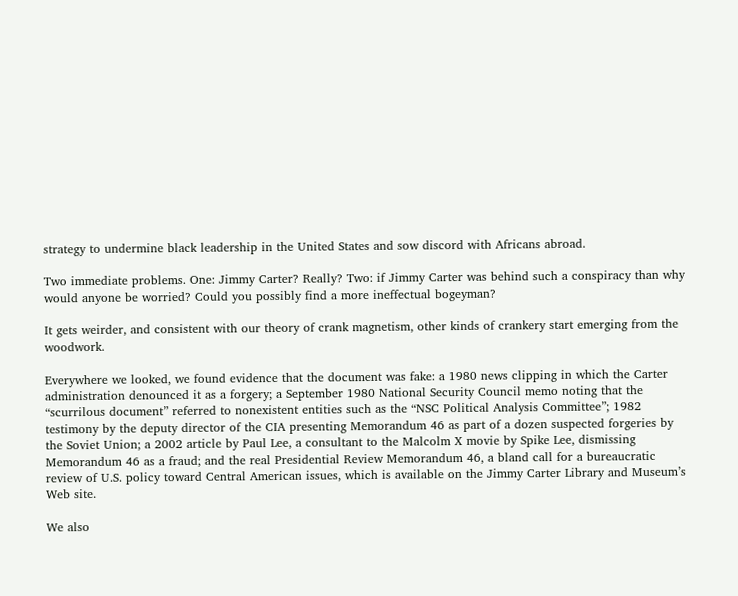strategy to undermine black leadership in the United States and sow discord with Africans abroad.

Two immediate problems. One: Jimmy Carter? Really? Two: if Jimmy Carter was behind such a conspiracy than why would anyone be worried? Could you possibly find a more ineffectual bogeyman?

It gets weirder, and consistent with our theory of crank magnetism, other kinds of crankery start emerging from the woodwork.

Everywhere we looked, we found evidence that the document was fake: a 1980 news clipping in which the Carter administration denounced it as a forgery; a September 1980 National Security Council memo noting that the “scurrilous document” referred to nonexistent entities such as the “NSC Political Analysis Committee”; 1982 testimony by the deputy director of the CIA presenting Memorandum 46 as part of a dozen suspected forgeries by the Soviet Union; a 2002 article by Paul Lee, a consultant to the Malcolm X movie by Spike Lee, dismissing Memorandum 46 as a fraud; and the real Presidential Review Memorandum 46, a bland call for a bureaucratic review of U.S. policy toward Central American issues, which is available on the Jimmy Carter Library and Museum’s Web site.

We also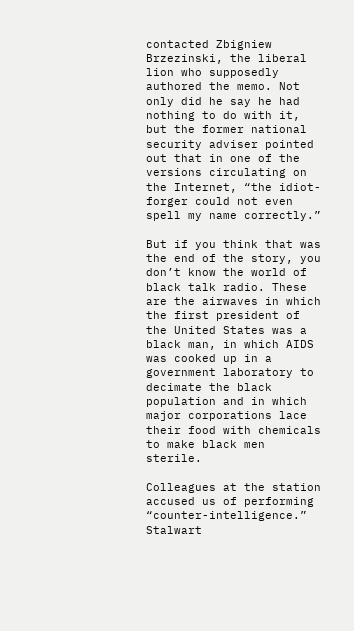contacted Zbigniew Brzezinski, the liberal lion who supposedly authored the memo. Not only did he say he had nothing to do with it, but the former national security adviser pointed out that in one of the versions circulating on the Internet, “the idiot-forger could not even spell my name correctly.”

But if you think that was the end of the story, you don’t know the world of black talk radio. These are the airwaves in which the first president of the United States was a black man, in which AIDS was cooked up in a government laboratory to decimate the black population and in which major corporations lace their food with chemicals to make black men sterile.

Colleagues at the station accused us of performing “counter-intelligence.” Stalwart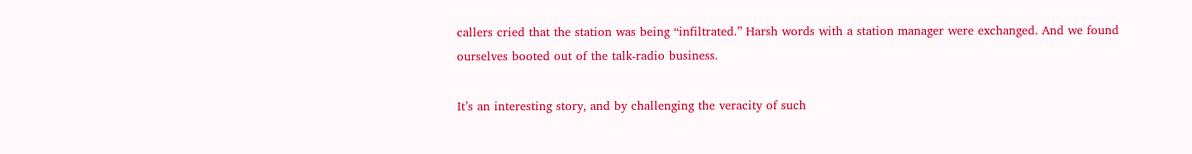callers cried that the station was being “infiltrated.” Harsh words with a station manager were exchanged. And we found ourselves booted out of the talk-radio business.

It’s an interesting story, and by challenging the veracity of such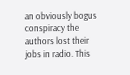an obviously bogus conspiracy the authors lost their jobs in radio. This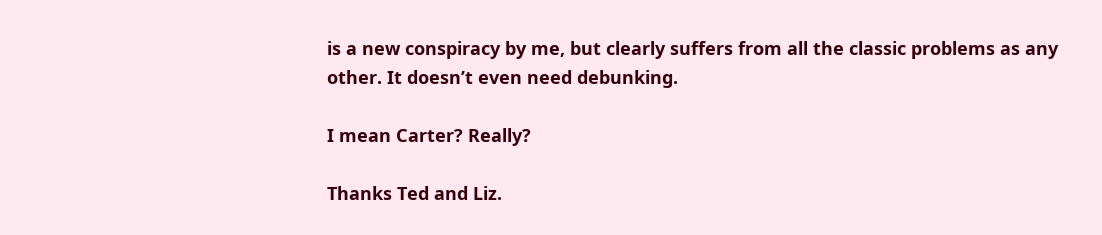is a new conspiracy by me, but clearly suffers from all the classic problems as any other. It doesn’t even need debunking.

I mean Carter? Really?

Thanks Ted and Liz.